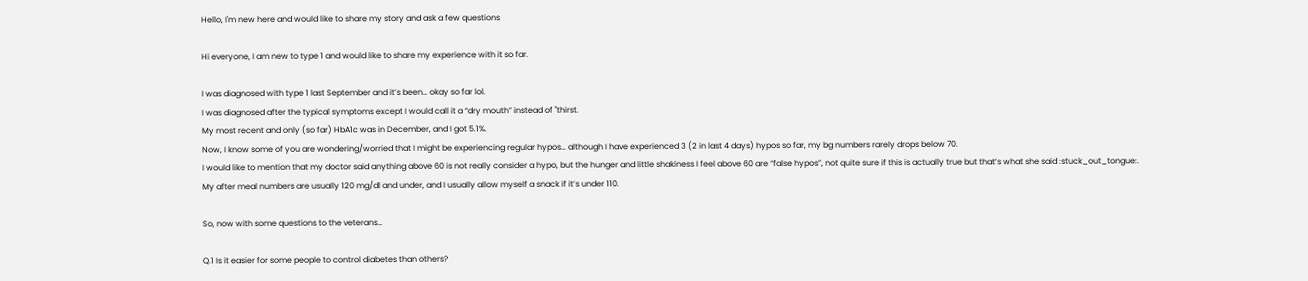Hello, I'm new here and would like to share my story and ask a few questions

Hi everyone, I am new to type 1 and would like to share my experience with it so far.

I was diagnosed with type 1 last September and it’s been… okay so far lol.
I was diagnosed after the typical symptoms except I would call it a “dry mouth” instead of "thirst.
My most recent and only (so far) HbA1c was in December, and I got 5.1%.
Now, I know some of you are wondering/worried that I might be experiencing regular hypos… although I have experienced 3 (2 in last 4 days) hypos so far, my bg numbers rarely drops below 70.
I would like to mention that my doctor said anything above 60 is not really consider a hypo, but the hunger and little shakiness I feel above 60 are “false hypos”, not quite sure if this is actually true but that’s what she said :stuck_out_tongue:.
My after meal numbers are usually 120 mg/dl and under, and I usually allow myself a snack if it’s under 110.

So, now with some questions to the veterans…

Q.1 Is it easier for some people to control diabetes than others?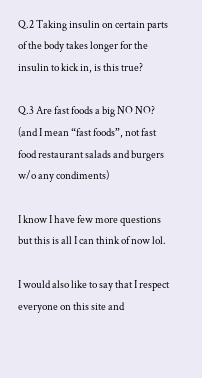Q.2 Taking insulin on certain parts of the body takes longer for the insulin to kick in, is this true?

Q.3 Are fast foods a big NO NO? (and I mean “fast foods”, not fast food restaurant salads and burgers w/o any condiments)

I know I have few more questions but this is all I can think of now lol.

I would also like to say that I respect everyone on this site and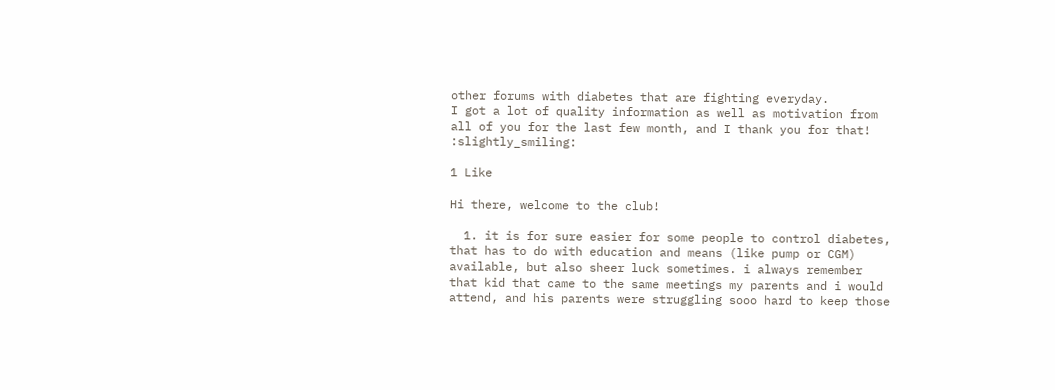other forums with diabetes that are fighting everyday.
I got a lot of quality information as well as motivation from all of you for the last few month, and I thank you for that! :slightly_smiling:

1 Like

Hi there, welcome to the club!

  1. it is for sure easier for some people to control diabetes, that has to do with education and means (like pump or CGM) available, but also sheer luck sometimes. i always remember that kid that came to the same meetings my parents and i would attend, and his parents were struggling sooo hard to keep those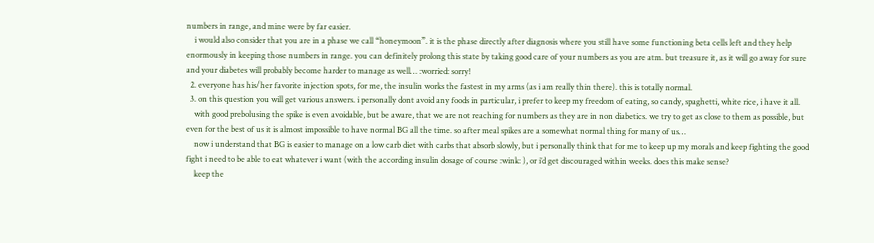numbers in range, and mine were by far easier.
    i would also consider that you are in a phase we call “honeymoon”. it is the phase directly after diagnosis where you still have some functioning beta cells left and they help enormously in keeping those numbers in range. you can definitely prolong this state by taking good care of your numbers as you are atm. but treasure it, as it will go away for sure and your diabetes will probably become harder to manage as well… :worried: sorry!
  2. everyone has his/her favorite injection spots, for me, the insulin works the fastest in my arms (as i am really thin there). this is totally normal.
  3. on this question you will get various answers. i personally dont avoid any foods in particular, i prefer to keep my freedom of eating, so candy, spaghetti, white rice, i have it all.
    with good prebolusing the spike is even avoidable, but be aware, that we are not reaching for numbers as they are in non diabetics. we try to get as close to them as possible, but even for the best of us it is almost impossible to have normal BG all the time. so after meal spikes are a somewhat normal thing for many of us…
    now i understand that BG is easier to manage on a low carb diet with carbs that absorb slowly, but i personally think that for me to keep up my morals and keep fighting the good fight i need to be able to eat whatever i want (with the according insulin dosage of course :wink: ), or i’d get discouraged within weeks. does this make sense?
    keep the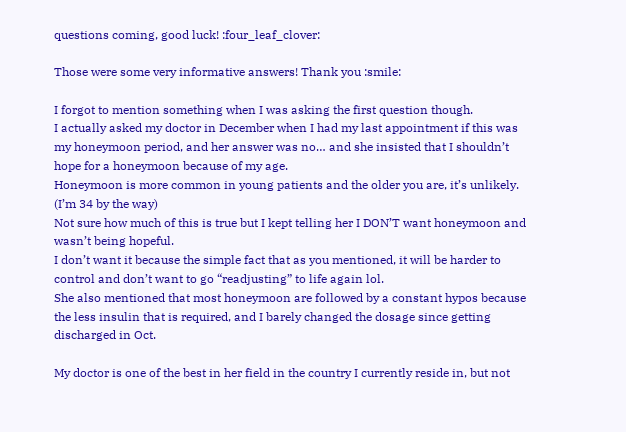questions coming, good luck! :four_leaf_clover:

Those were some very informative answers! Thank you :smile:

I forgot to mention something when I was asking the first question though.
I actually asked my doctor in December when I had my last appointment if this was my honeymoon period, and her answer was no… and she insisted that I shouldn’t hope for a honeymoon because of my age.
Honeymoon is more common in young patients and the older you are, it’s unlikely. (I’m 34 by the way)
Not sure how much of this is true but I kept telling her I DON’T want honeymoon and wasn’t being hopeful.
I don’t want it because the simple fact that as you mentioned, it will be harder to control and don’t want to go “readjusting” to life again lol.
She also mentioned that most honeymoon are followed by a constant hypos because the less insulin that is required, and I barely changed the dosage since getting discharged in Oct.

My doctor is one of the best in her field in the country I currently reside in, but not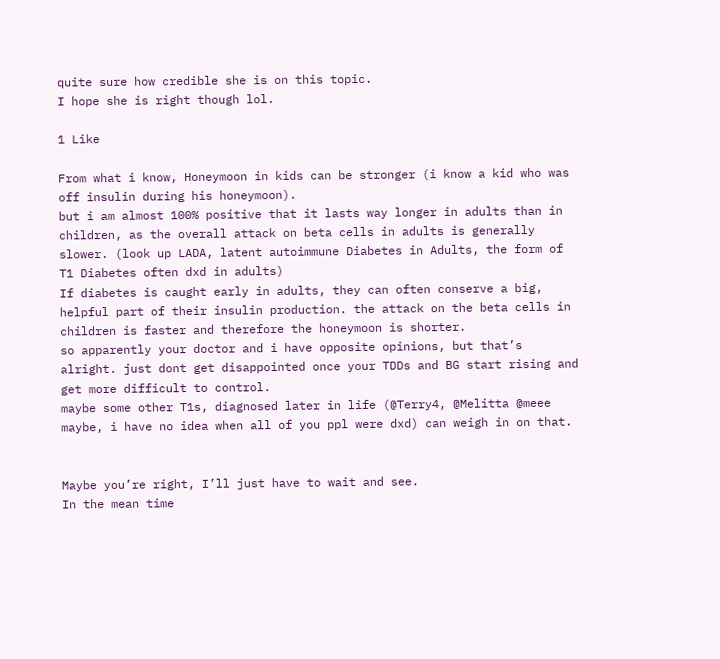quite sure how credible she is on this topic.
I hope she is right though lol.

1 Like

From what i know, Honeymoon in kids can be stronger (i know a kid who was off insulin during his honeymoon).
but i am almost 100% positive that it lasts way longer in adults than in children, as the overall attack on beta cells in adults is generally slower. (look up LADA, latent autoimmune Diabetes in Adults, the form of T1 Diabetes often dxd in adults)
If diabetes is caught early in adults, they can often conserve a big, helpful part of their insulin production. the attack on the beta cells in children is faster and therefore the honeymoon is shorter.
so apparently your doctor and i have opposite opinions, but that’s alright. just dont get disappointed once your TDDs and BG start rising and get more difficult to control.
maybe some other T1s, diagnosed later in life (@Terry4, @Melitta @meee maybe, i have no idea when all of you ppl were dxd) can weigh in on that.


Maybe you’re right, I’ll just have to wait and see.
In the mean time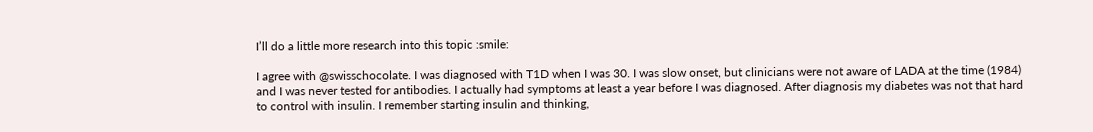I’ll do a little more research into this topic :smile:

I agree with @swisschocolate. I was diagnosed with T1D when I was 30. I was slow onset, but clinicians were not aware of LADA at the time (1984) and I was never tested for antibodies. I actually had symptoms at least a year before I was diagnosed. After diagnosis my diabetes was not that hard to control with insulin. I remember starting insulin and thinking,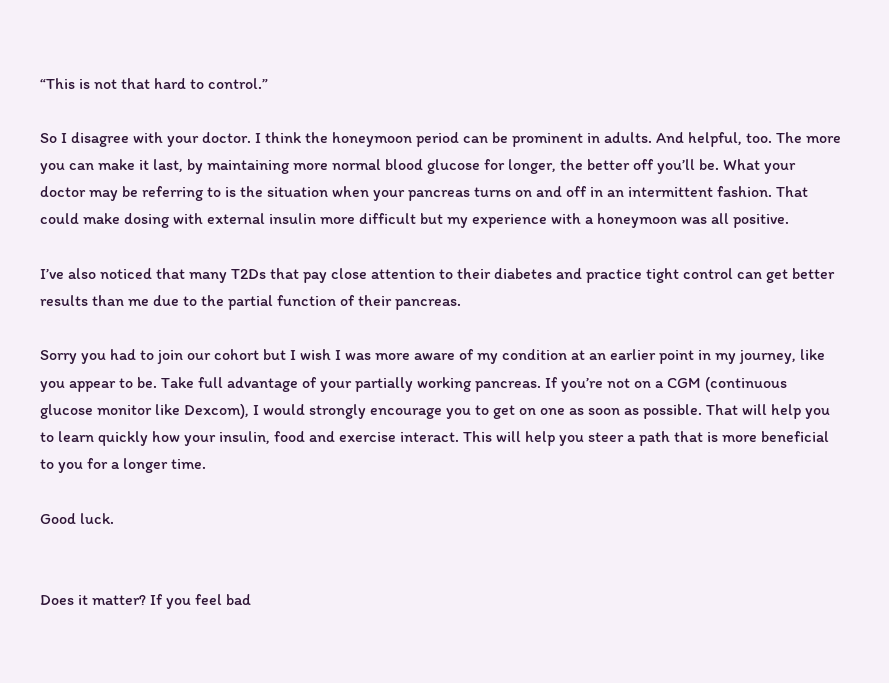“This is not that hard to control.”

So I disagree with your doctor. I think the honeymoon period can be prominent in adults. And helpful, too. The more you can make it last, by maintaining more normal blood glucose for longer, the better off you’ll be. What your doctor may be referring to is the situation when your pancreas turns on and off in an intermittent fashion. That could make dosing with external insulin more difficult but my experience with a honeymoon was all positive.

I’ve also noticed that many T2Ds that pay close attention to their diabetes and practice tight control can get better results than me due to the partial function of their pancreas.

Sorry you had to join our cohort but I wish I was more aware of my condition at an earlier point in my journey, like you appear to be. Take full advantage of your partially working pancreas. If you’re not on a CGM (continuous glucose monitor like Dexcom), I would strongly encourage you to get on one as soon as possible. That will help you to learn quickly how your insulin, food and exercise interact. This will help you steer a path that is more beneficial to you for a longer time.

Good luck.


Does it matter? If you feel bad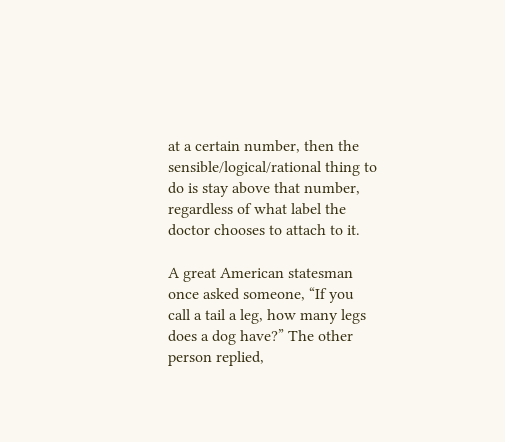at a certain number, then the sensible/logical/rational thing to do is stay above that number, regardless of what label the doctor chooses to attach to it.

A great American statesman once asked someone, “If you call a tail a leg, how many legs does a dog have?” The other person replied,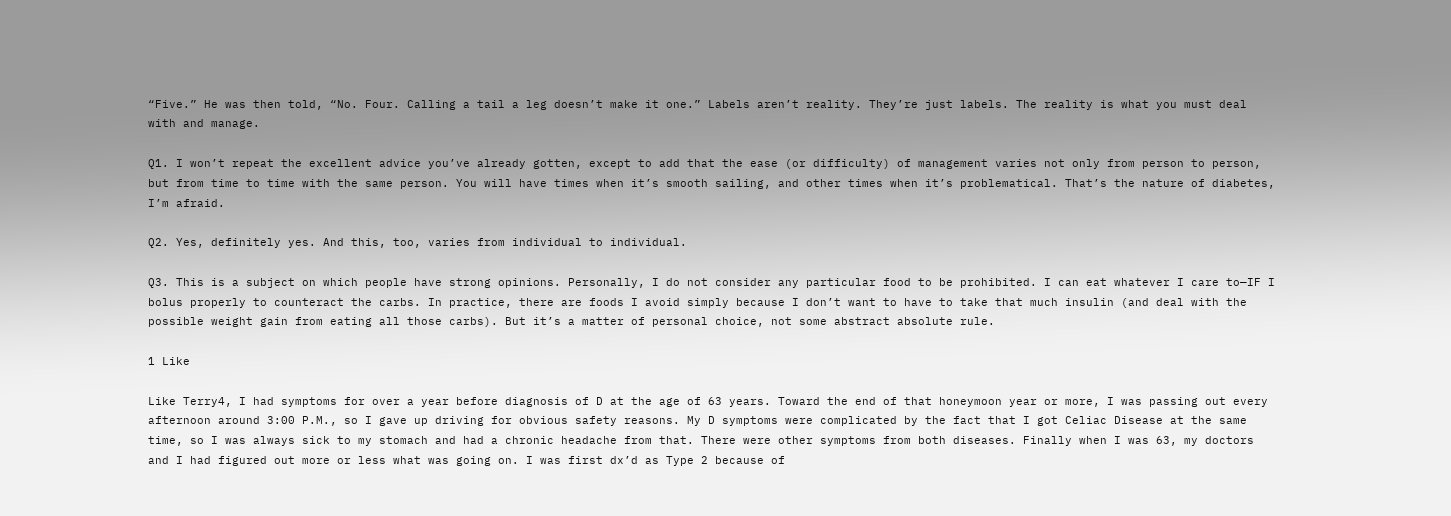“Five.” He was then told, “No. Four. Calling a tail a leg doesn’t make it one.” Labels aren’t reality. They’re just labels. The reality is what you must deal with and manage.

Q1. I won’t repeat the excellent advice you’ve already gotten, except to add that the ease (or difficulty) of management varies not only from person to person, but from time to time with the same person. You will have times when it’s smooth sailing, and other times when it’s problematical. That’s the nature of diabetes, I’m afraid.

Q2. Yes, definitely yes. And this, too, varies from individual to individual.

Q3. This is a subject on which people have strong opinions. Personally, I do not consider any particular food to be prohibited. I can eat whatever I care to—IF I bolus properly to counteract the carbs. In practice, there are foods I avoid simply because I don’t want to have to take that much insulin (and deal with the possible weight gain from eating all those carbs). But it’s a matter of personal choice, not some abstract absolute rule.

1 Like

Like Terry4, I had symptoms for over a year before diagnosis of D at the age of 63 years. Toward the end of that honeymoon year or more, I was passing out every afternoon around 3:00 P.M., so I gave up driving for obvious safety reasons. My D symptoms were complicated by the fact that I got Celiac Disease at the same time, so I was always sick to my stomach and had a chronic headache from that. There were other symptoms from both diseases. Finally when I was 63, my doctors and I had figured out more or less what was going on. I was first dx’d as Type 2 because of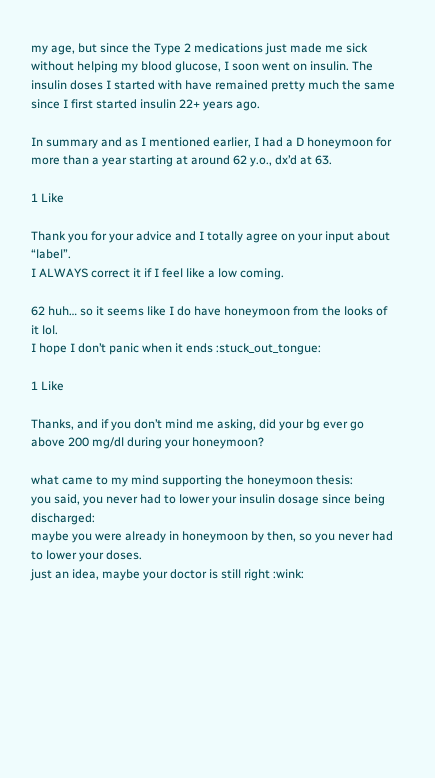my age, but since the Type 2 medications just made me sick without helping my blood glucose, I soon went on insulin. The insulin doses I started with have remained pretty much the same since I first started insulin 22+ years ago.

In summary and as I mentioned earlier, I had a D honeymoon for more than a year starting at around 62 y.o., dx’d at 63.

1 Like

Thank you for your advice and I totally agree on your input about “label”.
I ALWAYS correct it if I feel like a low coming.

62 huh… so it seems like I do have honeymoon from the looks of it lol.
I hope I don’t panic when it ends :stuck_out_tongue:

1 Like

Thanks, and if you don’t mind me asking, did your bg ever go above 200 mg/dl during your honeymoon?

what came to my mind supporting the honeymoon thesis:
you said, you never had to lower your insulin dosage since being discharged:
maybe you were already in honeymoon by then, so you never had to lower your doses.
just an idea, maybe your doctor is still right :wink: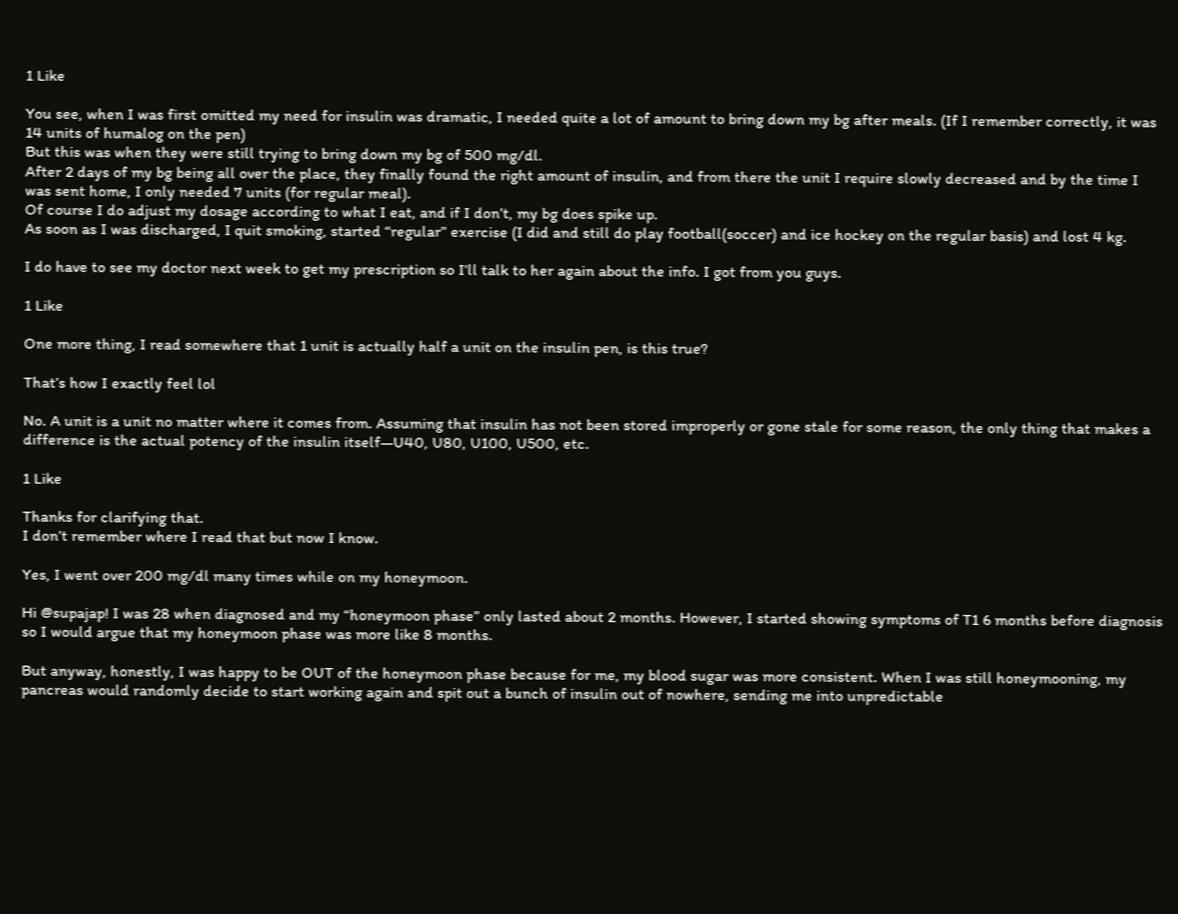1 Like

You see, when I was first omitted my need for insulin was dramatic, I needed quite a lot of amount to bring down my bg after meals. (If I remember correctly, it was 14 units of humalog on the pen)
But this was when they were still trying to bring down my bg of 500 mg/dl.
After 2 days of my bg being all over the place, they finally found the right amount of insulin, and from there the unit I require slowly decreased and by the time I was sent home, I only needed 7 units (for regular meal).
Of course I do adjust my dosage according to what I eat, and if I don’t, my bg does spike up.
As soon as I was discharged, I quit smoking, started “regular” exercise (I did and still do play football(soccer) and ice hockey on the regular basis) and lost 4 kg.

I do have to see my doctor next week to get my prescription so I’ll talk to her again about the info. I got from you guys.

1 Like

One more thing, I read somewhere that 1 unit is actually half a unit on the insulin pen, is this true?

That’s how I exactly feel lol

No. A unit is a unit no matter where it comes from. Assuming that insulin has not been stored improperly or gone stale for some reason, the only thing that makes a difference is the actual potency of the insulin itself—U40, U80, U100, U500, etc.

1 Like

Thanks for clarifying that.
I don’t remember where I read that but now I know.

Yes, I went over 200 mg/dl many times while on my honeymoon.

Hi @supajap! I was 28 when diagnosed and my “honeymoon phase” only lasted about 2 months. However, I started showing symptoms of T1 6 months before diagnosis so I would argue that my honeymoon phase was more like 8 months.

But anyway, honestly, I was happy to be OUT of the honeymoon phase because for me, my blood sugar was more consistent. When I was still honeymooning, my pancreas would randomly decide to start working again and spit out a bunch of insulin out of nowhere, sending me into unpredictable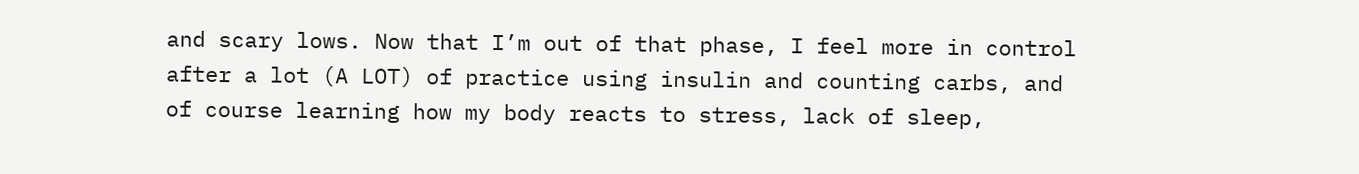and scary lows. Now that I’m out of that phase, I feel more in control after a lot (A LOT) of practice using insulin and counting carbs, and of course learning how my body reacts to stress, lack of sleep,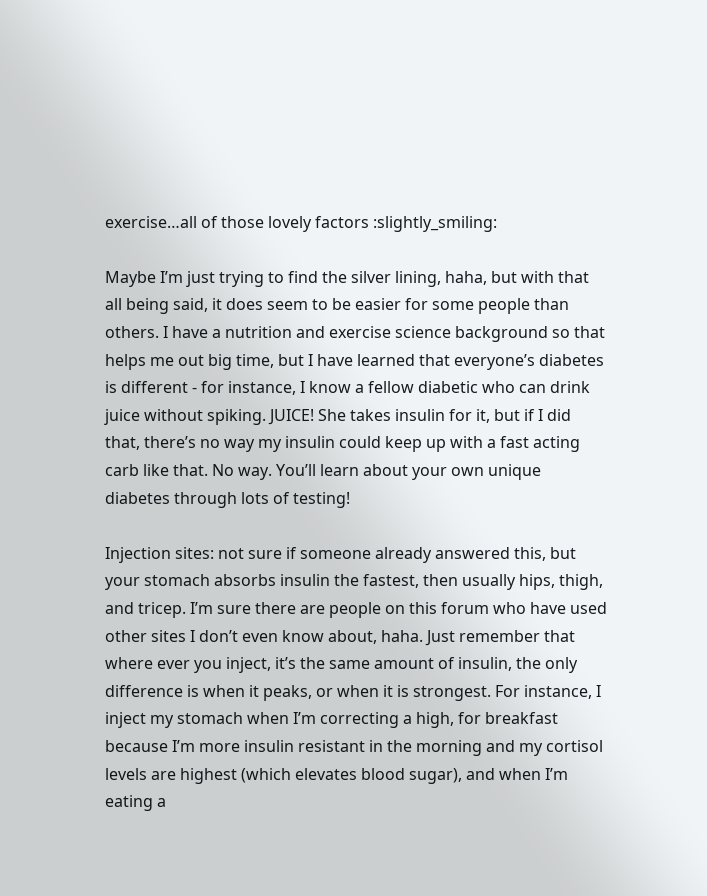exercise…all of those lovely factors :slightly_smiling:

Maybe I’m just trying to find the silver lining, haha, but with that all being said, it does seem to be easier for some people than others. I have a nutrition and exercise science background so that helps me out big time, but I have learned that everyone’s diabetes is different - for instance, I know a fellow diabetic who can drink juice without spiking. JUICE! She takes insulin for it, but if I did that, there’s no way my insulin could keep up with a fast acting carb like that. No way. You’ll learn about your own unique diabetes through lots of testing!

Injection sites: not sure if someone already answered this, but your stomach absorbs insulin the fastest, then usually hips, thigh, and tricep. I’m sure there are people on this forum who have used other sites I don’t even know about, haha. Just remember that where ever you inject, it’s the same amount of insulin, the only difference is when it peaks, or when it is strongest. For instance, I inject my stomach when I’m correcting a high, for breakfast because I’m more insulin resistant in the morning and my cortisol levels are highest (which elevates blood sugar), and when I’m eating a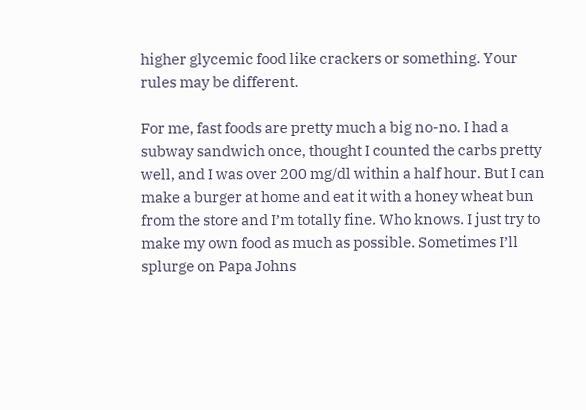higher glycemic food like crackers or something. Your rules may be different.

For me, fast foods are pretty much a big no-no. I had a subway sandwich once, thought I counted the carbs pretty well, and I was over 200 mg/dl within a half hour. But I can make a burger at home and eat it with a honey wheat bun from the store and I’m totally fine. Who knows. I just try to make my own food as much as possible. Sometimes I’ll splurge on Papa Johns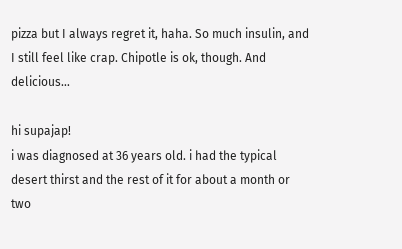pizza but I always regret it, haha. So much insulin, and I still feel like crap. Chipotle is ok, though. And delicious…

hi supajap!
i was diagnosed at 36 years old. i had the typical desert thirst and the rest of it for about a month or two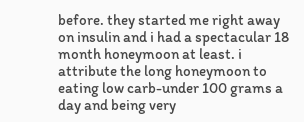before. they started me right away on insulin and i had a spectacular 18 month honeymoon at least. i attribute the long honeymoon to eating low carb-under 100 grams a day and being very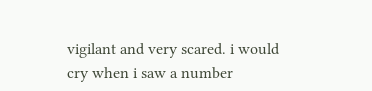vigilant and very scared. i would cry when i saw a number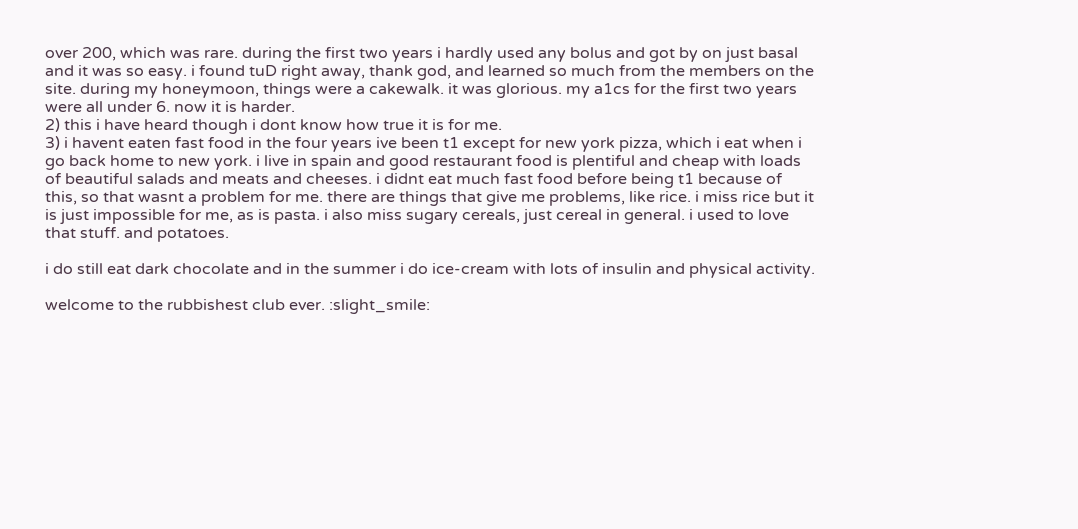over 200, which was rare. during the first two years i hardly used any bolus and got by on just basal and it was so easy. i found tuD right away, thank god, and learned so much from the members on the site. during my honeymoon, things were a cakewalk. it was glorious. my a1cs for the first two years were all under 6. now it is harder.
2) this i have heard though i dont know how true it is for me.
3) i havent eaten fast food in the four years ive been t1 except for new york pizza, which i eat when i go back home to new york. i live in spain and good restaurant food is plentiful and cheap with loads of beautiful salads and meats and cheeses. i didnt eat much fast food before being t1 because of this, so that wasnt a problem for me. there are things that give me problems, like rice. i miss rice but it is just impossible for me, as is pasta. i also miss sugary cereals, just cereal in general. i used to love that stuff. and potatoes.

i do still eat dark chocolate and in the summer i do ice-cream with lots of insulin and physical activity.

welcome to the rubbishest club ever. :slight_smile: